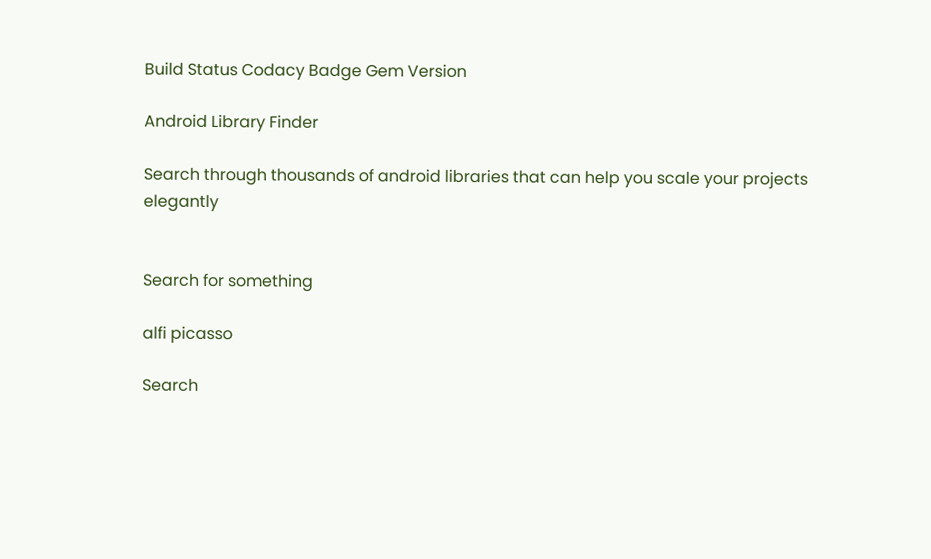Build Status Codacy Badge Gem Version

Android Library Finder

Search through thousands of android libraries that can help you scale your projects elegantly


Search for something

alfi picasso

Search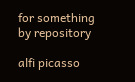for something by repository

alfi picasso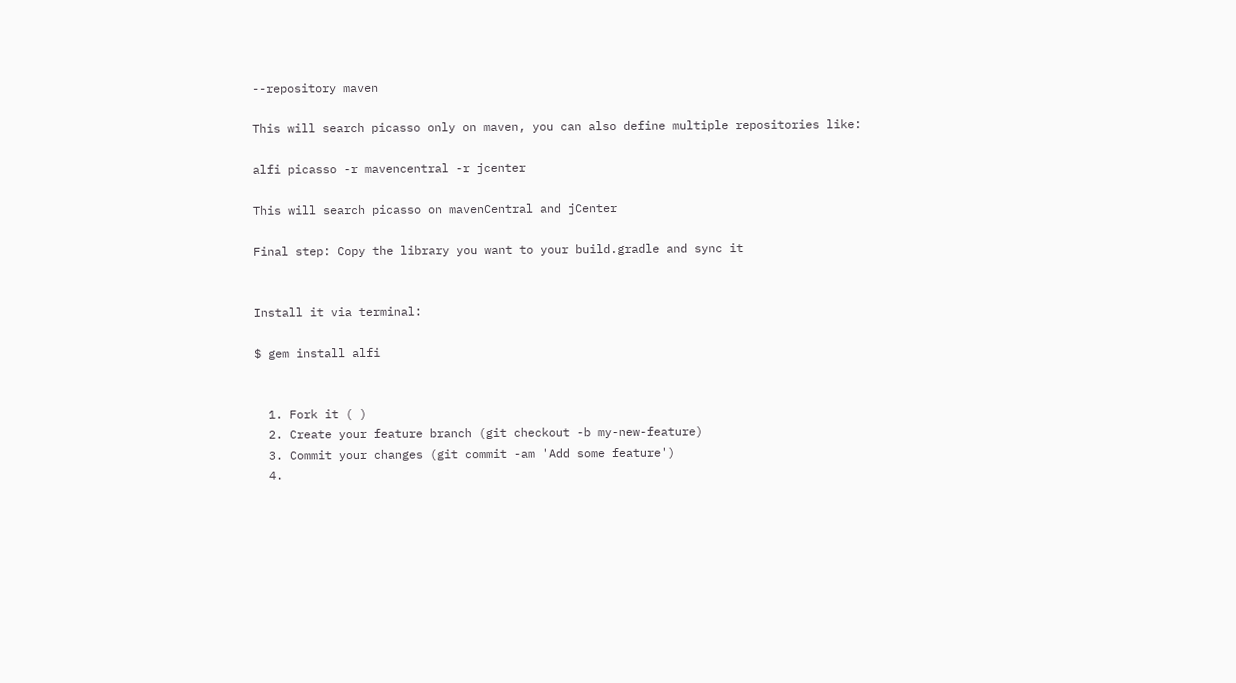--repository maven

This will search picasso only on maven, you can also define multiple repositories like:

alfi picasso -r mavencentral -r jcenter

This will search picasso on mavenCentral and jCenter

Final step: Copy the library you want to your build.gradle and sync it


Install it via terminal:

$ gem install alfi


  1. Fork it ( )
  2. Create your feature branch (git checkout -b my-new-feature)
  3. Commit your changes (git commit -am 'Add some feature')
  4.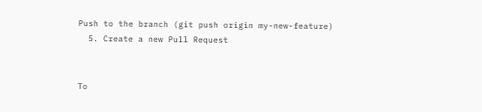Push to the branch (git push origin my-new-feature)
  5. Create a new Pull Request


To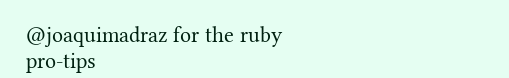@joaquimadraz for the ruby pro-tips